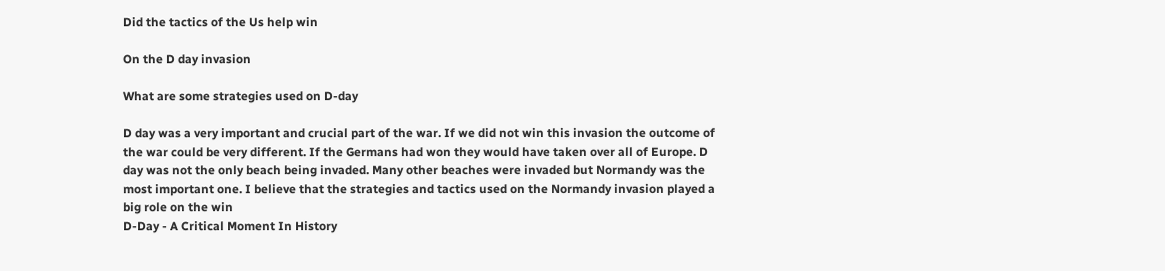Did the tactics of the Us help win

On the D day invasion

What are some strategies used on D-day

D day was a very important and crucial part of the war. If we did not win this invasion the outcome of the war could be very different. If the Germans had won they would have taken over all of Europe. D day was not the only beach being invaded. Many other beaches were invaded but Normandy was the most important one. I believe that the strategies and tactics used on the Normandy invasion played a big role on the win
D-Day - A Critical Moment In History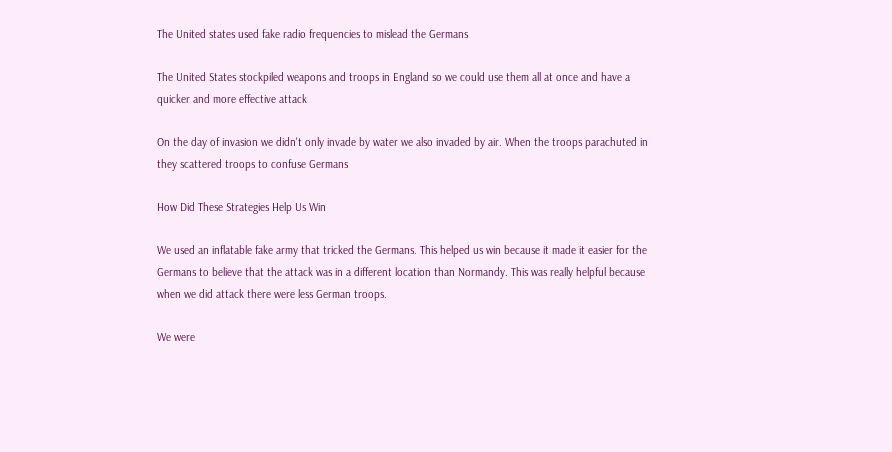The United states used fake radio frequencies to mislead the Germans

The United States stockpiled weapons and troops in England so we could use them all at once and have a quicker and more effective attack

On the day of invasion we didn't only invade by water we also invaded by air. When the troops parachuted in they scattered troops to confuse Germans

How Did These Strategies Help Us Win

We used an inflatable fake army that tricked the Germans. This helped us win because it made it easier for the Germans to believe that the attack was in a different location than Normandy. This was really helpful because when we did attack there were less German troops.

We were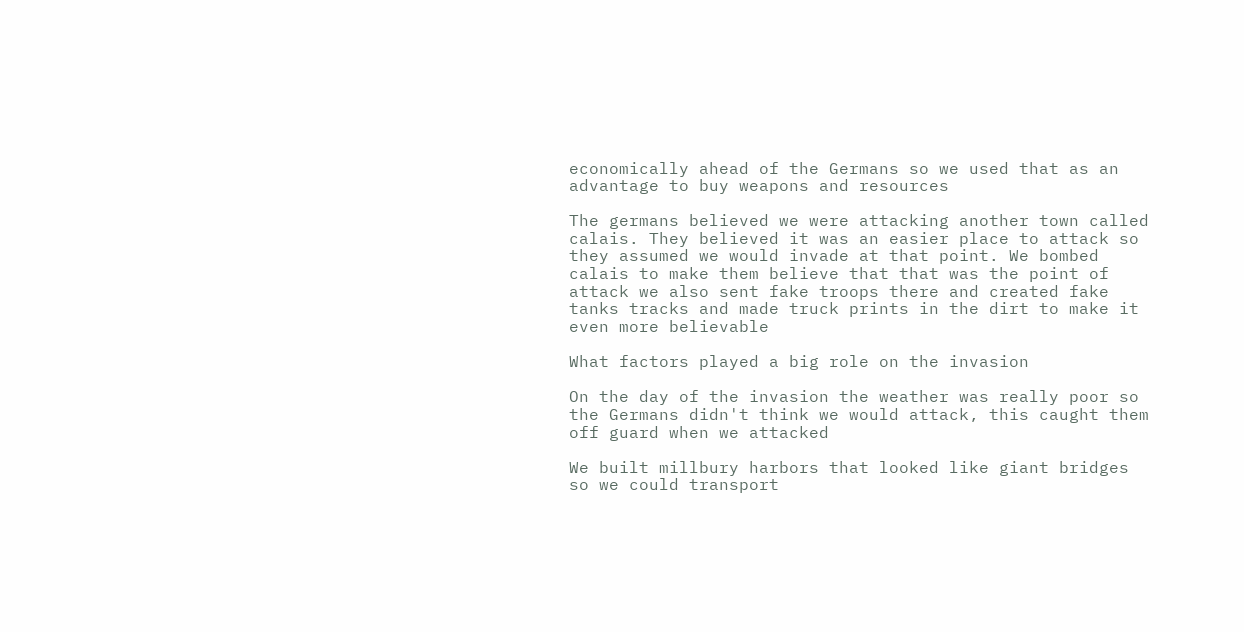economically ahead of the Germans so we used that as an advantage to buy weapons and resources

The germans believed we were attacking another town called calais. They believed it was an easier place to attack so they assumed we would invade at that point. We bombed calais to make them believe that that was the point of attack we also sent fake troops there and created fake tanks tracks and made truck prints in the dirt to make it even more believable

What factors played a big role on the invasion

On the day of the invasion the weather was really poor so the Germans didn't think we would attack, this caught them off guard when we attacked

We built millbury harbors that looked like giant bridges so we could transport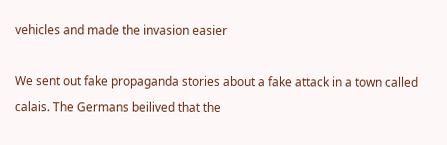vehicles and made the invasion easier

We sent out fake propaganda stories about a fake attack in a town called calais. The Germans beilived that the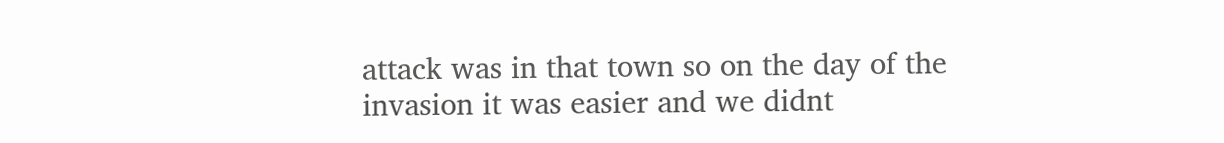attack was in that town so on the day of the invasion it was easier and we didnt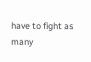have to fight as many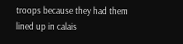troops because they had them lined up in calais